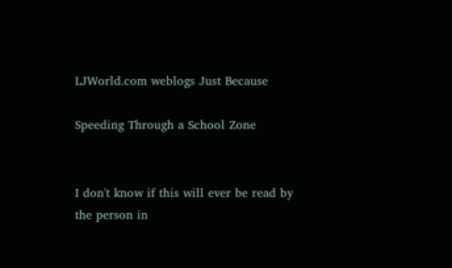LJWorld.com weblogs Just Because

Speeding Through a School Zone


I don't know if this will ever be read by the person in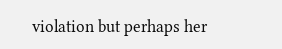violation but perhaps her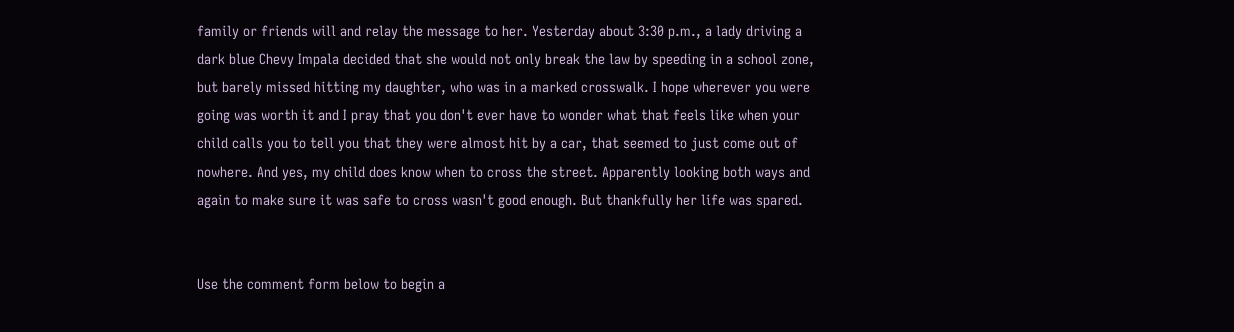family or friends will and relay the message to her. Yesterday about 3:30 p.m., a lady driving a dark blue Chevy Impala decided that she would not only break the law by speeding in a school zone, but barely missed hitting my daughter, who was in a marked crosswalk. I hope wherever you were going was worth it and I pray that you don't ever have to wonder what that feels like when your child calls you to tell you that they were almost hit by a car, that seemed to just come out of nowhere. And yes, my child does know when to cross the street. Apparently looking both ways and again to make sure it was safe to cross wasn't good enough. But thankfully her life was spared.


Use the comment form below to begin a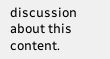discussion about this content.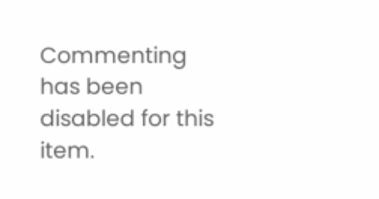Commenting has been disabled for this item.